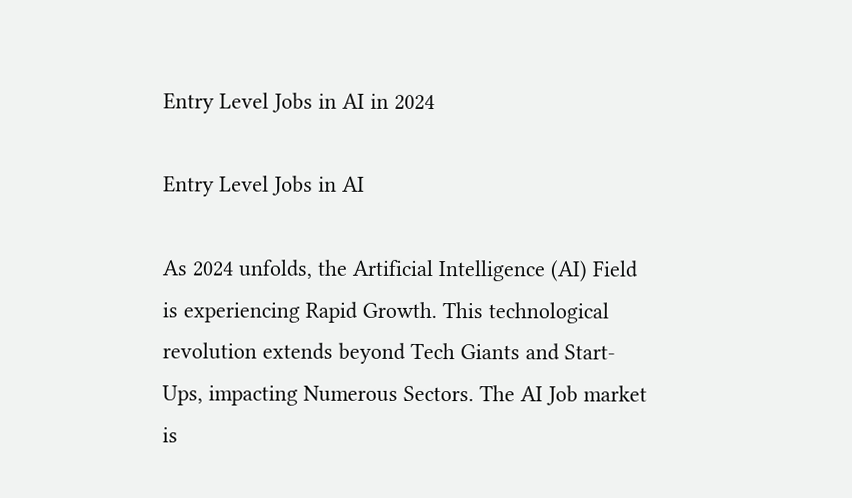Entry Level Jobs in AI in 2024

Entry Level Jobs in AI

As 2024 unfolds, the Artificial Intelligence (AI) Field is experiencing Rapid Growth. This technological revolution extends beyond Tech Giants and Start-Ups, impacting Numerous Sectors. The AI Job market is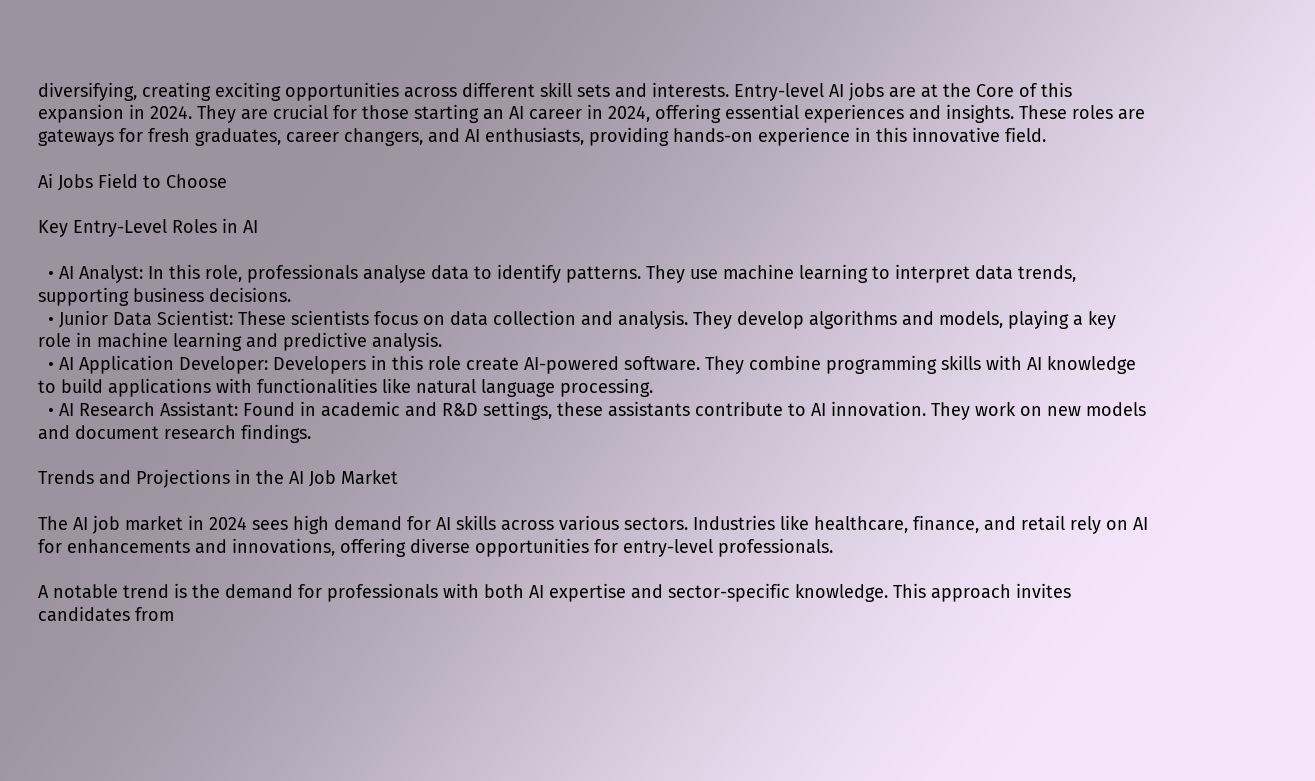diversifying, creating exciting opportunities across different skill sets and interests. Entry-level AI jobs are at the Core of this expansion in 2024. They are crucial for those starting an AI career in 2024, offering essential experiences and insights. These roles are gateways for fresh graduates, career changers, and AI enthusiasts, providing hands-on experience in this innovative field.

Ai Jobs Field to Choose

Key Entry-Level Roles in AI

  • AI Analyst: In this role, professionals analyse data to identify patterns. They use machine learning to interpret data trends, supporting business decisions.
  • Junior Data Scientist: These scientists focus on data collection and analysis. They develop algorithms and models, playing a key role in machine learning and predictive analysis.
  • AI Application Developer: Developers in this role create AI-powered software. They combine programming skills with AI knowledge to build applications with functionalities like natural language processing.
  • AI Research Assistant: Found in academic and R&D settings, these assistants contribute to AI innovation. They work on new models and document research findings.

Trends and Projections in the AI Job Market

The AI job market in 2024 sees high demand for AI skills across various sectors. Industries like healthcare, finance, and retail rely on AI for enhancements and innovations, offering diverse opportunities for entry-level professionals.

A notable trend is the demand for professionals with both AI expertise and sector-specific knowledge. This approach invites candidates from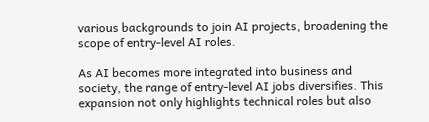various backgrounds to join AI projects, broadening the scope of entry-level AI roles.

As AI becomes more integrated into business and society, the range of entry-level AI jobs diversifies. This expansion not only highlights technical roles but also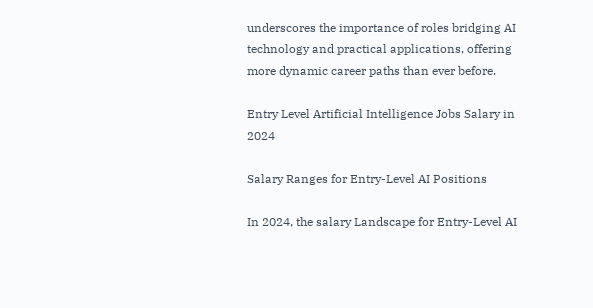underscores the importance of roles bridging AI technology and practical applications, offering more dynamic career paths than ever before.

Entry Level Artificial Intelligence Jobs Salary in 2024

Salary Ranges for Entry-Level AI Positions

In 2024, the salary Landscape for Entry-Level AI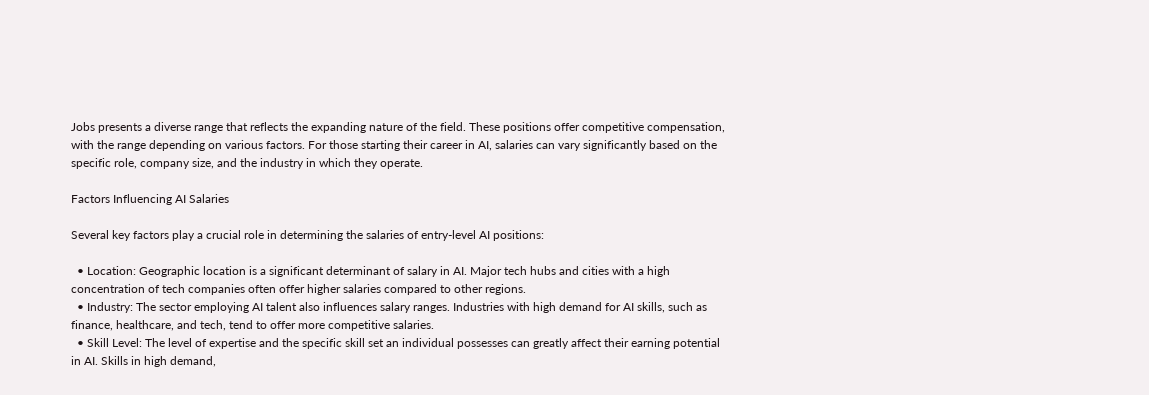Jobs presents a diverse range that reflects the expanding nature of the field. These positions offer competitive compensation, with the range depending on various factors. For those starting their career in AI, salaries can vary significantly based on the specific role, company size, and the industry in which they operate.

Factors Influencing AI Salaries

Several key factors play a crucial role in determining the salaries of entry-level AI positions:

  • Location: Geographic location is a significant determinant of salary in AI. Major tech hubs and cities with a high concentration of tech companies often offer higher salaries compared to other regions.
  • Industry: The sector employing AI talent also influences salary ranges. Industries with high demand for AI skills, such as finance, healthcare, and tech, tend to offer more competitive salaries.
  • Skill Level: The level of expertise and the specific skill set an individual possesses can greatly affect their earning potential in AI. Skills in high demand,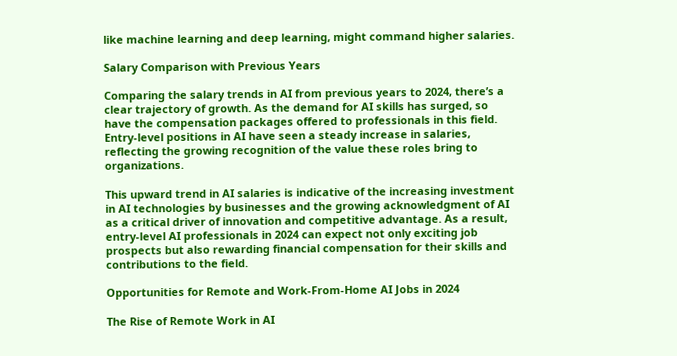like machine learning and deep learning, might command higher salaries.

Salary Comparison with Previous Years

Comparing the salary trends in AI from previous years to 2024, there’s a clear trajectory of growth. As the demand for AI skills has surged, so have the compensation packages offered to professionals in this field. Entry-level positions in AI have seen a steady increase in salaries, reflecting the growing recognition of the value these roles bring to organizations.

This upward trend in AI salaries is indicative of the increasing investment in AI technologies by businesses and the growing acknowledgment of AI as a critical driver of innovation and competitive advantage. As a result, entry-level AI professionals in 2024 can expect not only exciting job prospects but also rewarding financial compensation for their skills and contributions to the field.

Opportunities for Remote and Work-From-Home AI Jobs in 2024

The Rise of Remote Work in AI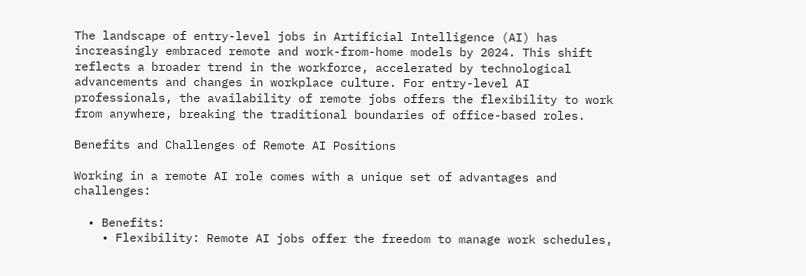The landscape of entry-level jobs in Artificial Intelligence (AI) has increasingly embraced remote and work-from-home models by 2024. This shift reflects a broader trend in the workforce, accelerated by technological advancements and changes in workplace culture. For entry-level AI professionals, the availability of remote jobs offers the flexibility to work from anywhere, breaking the traditional boundaries of office-based roles.

Benefits and Challenges of Remote AI Positions

Working in a remote AI role comes with a unique set of advantages and challenges:

  • Benefits:
    • Flexibility: Remote AI jobs offer the freedom to manage work schedules,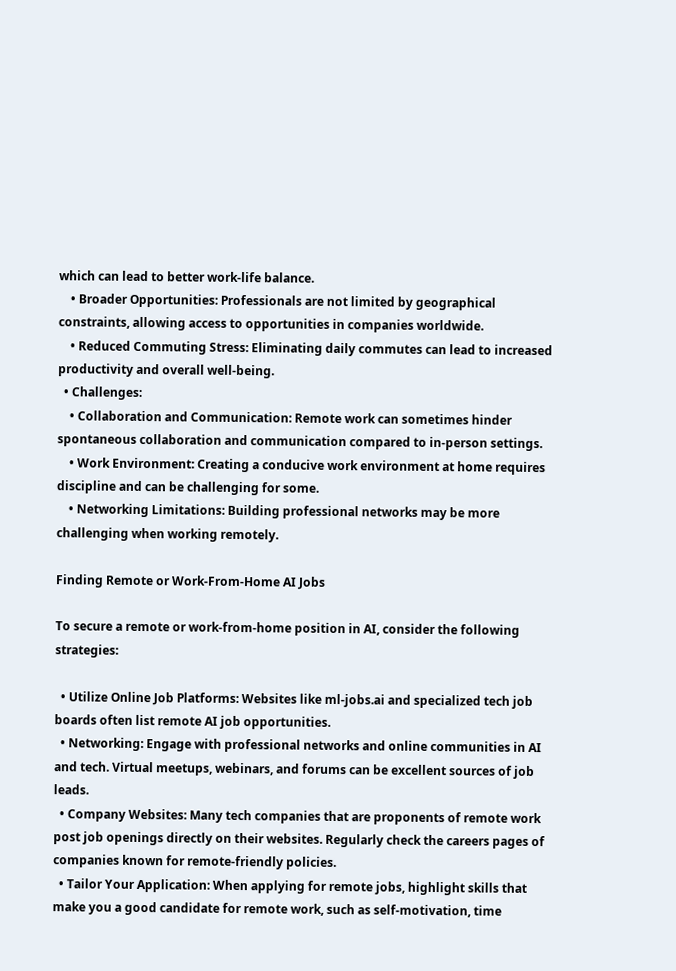which can lead to better work-life balance.
    • Broader Opportunities: Professionals are not limited by geographical constraints, allowing access to opportunities in companies worldwide.
    • Reduced Commuting Stress: Eliminating daily commutes can lead to increased productivity and overall well-being.
  • Challenges:
    • Collaboration and Communication: Remote work can sometimes hinder spontaneous collaboration and communication compared to in-person settings.
    • Work Environment: Creating a conducive work environment at home requires discipline and can be challenging for some.
    • Networking Limitations: Building professional networks may be more challenging when working remotely.

Finding Remote or Work-From-Home AI Jobs

To secure a remote or work-from-home position in AI, consider the following strategies:

  • Utilize Online Job Platforms: Websites like ml-jobs.ai and specialized tech job boards often list remote AI job opportunities.
  • Networking: Engage with professional networks and online communities in AI and tech. Virtual meetups, webinars, and forums can be excellent sources of job leads.
  • Company Websites: Many tech companies that are proponents of remote work post job openings directly on their websites. Regularly check the careers pages of companies known for remote-friendly policies.
  • Tailor Your Application: When applying for remote jobs, highlight skills that make you a good candidate for remote work, such as self-motivation, time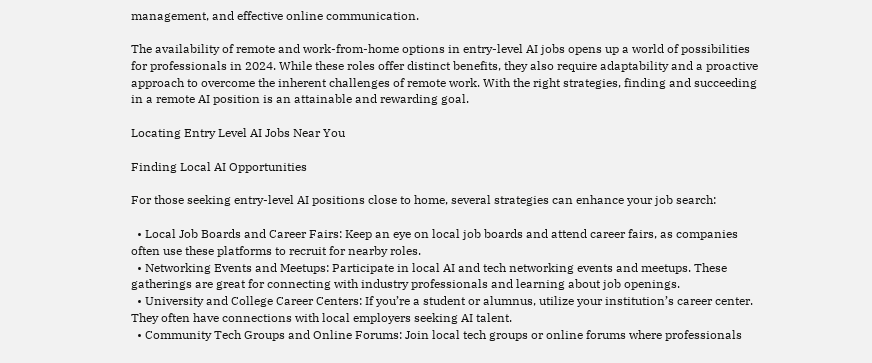management, and effective online communication.

The availability of remote and work-from-home options in entry-level AI jobs opens up a world of possibilities for professionals in 2024. While these roles offer distinct benefits, they also require adaptability and a proactive approach to overcome the inherent challenges of remote work. With the right strategies, finding and succeeding in a remote AI position is an attainable and rewarding goal.

Locating Entry Level AI Jobs Near You

Finding Local AI Opportunities

For those seeking entry-level AI positions close to home, several strategies can enhance your job search:

  • Local Job Boards and Career Fairs: Keep an eye on local job boards and attend career fairs, as companies often use these platforms to recruit for nearby roles.
  • Networking Events and Meetups: Participate in local AI and tech networking events and meetups. These gatherings are great for connecting with industry professionals and learning about job openings.
  • University and College Career Centers: If you’re a student or alumnus, utilize your institution’s career center. They often have connections with local employers seeking AI talent.
  • Community Tech Groups and Online Forums: Join local tech groups or online forums where professionals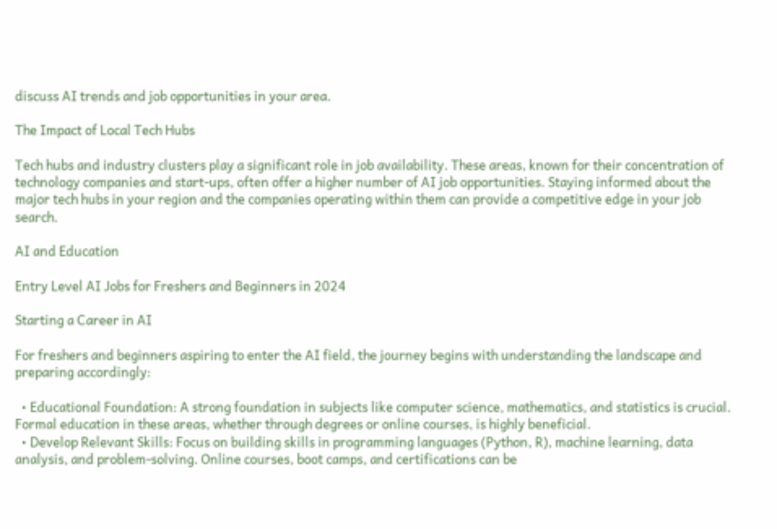discuss AI trends and job opportunities in your area.

The Impact of Local Tech Hubs

Tech hubs and industry clusters play a significant role in job availability. These areas, known for their concentration of technology companies and start-ups, often offer a higher number of AI job opportunities. Staying informed about the major tech hubs in your region and the companies operating within them can provide a competitive edge in your job search.

AI and Education

Entry Level AI Jobs for Freshers and Beginners in 2024

Starting a Career in AI

For freshers and beginners aspiring to enter the AI field, the journey begins with understanding the landscape and preparing accordingly:

  • Educational Foundation: A strong foundation in subjects like computer science, mathematics, and statistics is crucial. Formal education in these areas, whether through degrees or online courses, is highly beneficial.
  • Develop Relevant Skills: Focus on building skills in programming languages (Python, R), machine learning, data analysis, and problem-solving. Online courses, boot camps, and certifications can be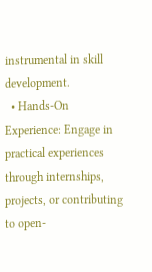instrumental in skill development.
  • Hands-On Experience: Engage in practical experiences through internships, projects, or contributing to open-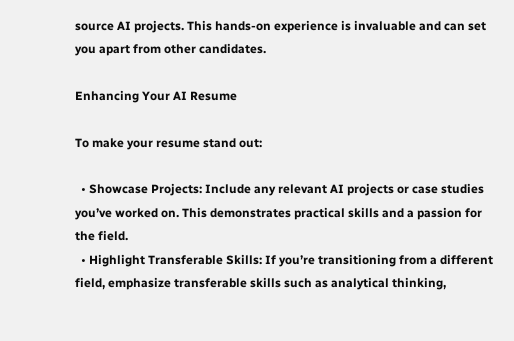source AI projects. This hands-on experience is invaluable and can set you apart from other candidates.

Enhancing Your AI Resume

To make your resume stand out:

  • Showcase Projects: Include any relevant AI projects or case studies you’ve worked on. This demonstrates practical skills and a passion for the field.
  • Highlight Transferable Skills: If you’re transitioning from a different field, emphasize transferable skills such as analytical thinking,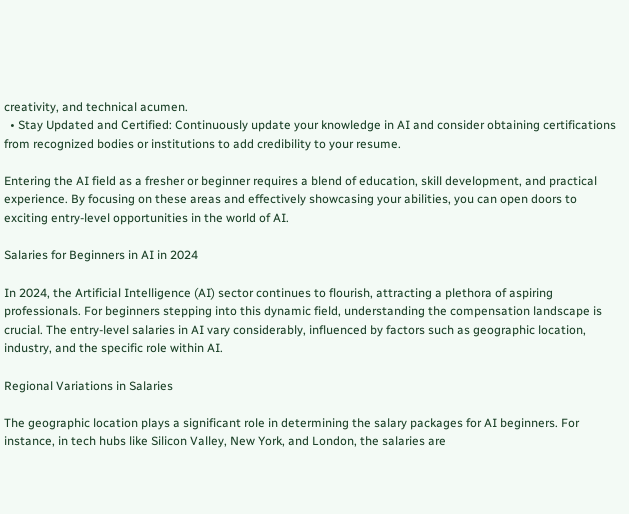creativity, and technical acumen.
  • Stay Updated and Certified: Continuously update your knowledge in AI and consider obtaining certifications from recognized bodies or institutions to add credibility to your resume.

Entering the AI field as a fresher or beginner requires a blend of education, skill development, and practical experience. By focusing on these areas and effectively showcasing your abilities, you can open doors to exciting entry-level opportunities in the world of AI.

Salaries for Beginners in AI in 2024

In 2024, the Artificial Intelligence (AI) sector continues to flourish, attracting a plethora of aspiring professionals. For beginners stepping into this dynamic field, understanding the compensation landscape is crucial. The entry-level salaries in AI vary considerably, influenced by factors such as geographic location, industry, and the specific role within AI.

Regional Variations in Salaries

The geographic location plays a significant role in determining the salary packages for AI beginners. For instance, in tech hubs like Silicon Valley, New York, and London, the salaries are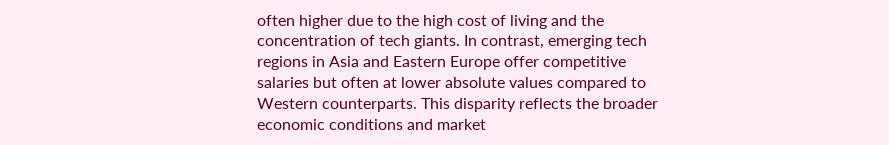often higher due to the high cost of living and the concentration of tech giants. In contrast, emerging tech regions in Asia and Eastern Europe offer competitive salaries but often at lower absolute values compared to Western counterparts. This disparity reflects the broader economic conditions and market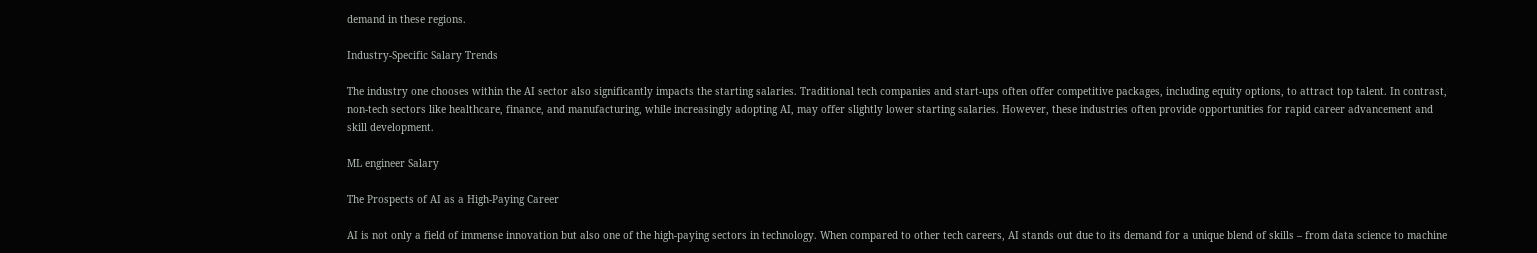demand in these regions.

Industry-Specific Salary Trends

The industry one chooses within the AI sector also significantly impacts the starting salaries. Traditional tech companies and start-ups often offer competitive packages, including equity options, to attract top talent. In contrast, non-tech sectors like healthcare, finance, and manufacturing, while increasingly adopting AI, may offer slightly lower starting salaries. However, these industries often provide opportunities for rapid career advancement and skill development.

ML engineer Salary

The Prospects of AI as a High-Paying Career

AI is not only a field of immense innovation but also one of the high-paying sectors in technology. When compared to other tech careers, AI stands out due to its demand for a unique blend of skills – from data science to machine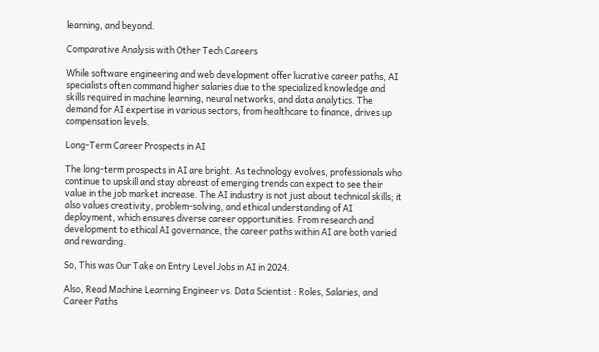learning, and beyond.

Comparative Analysis with Other Tech Careers

While software engineering and web development offer lucrative career paths, AI specialists often command higher salaries due to the specialized knowledge and skills required in machine learning, neural networks, and data analytics. The demand for AI expertise in various sectors, from healthcare to finance, drives up compensation levels.

Long-Term Career Prospects in AI

The long-term prospects in AI are bright. As technology evolves, professionals who continue to upskill and stay abreast of emerging trends can expect to see their value in the job market increase. The AI industry is not just about technical skills; it also values creativity, problem-solving, and ethical understanding of AI deployment, which ensures diverse career opportunities. From research and development to ethical AI governance, the career paths within AI are both varied and rewarding.

So, This was Our Take on Entry Level Jobs in AI in 2024.

Also, Read Machine Learning Engineer vs. Data Scientist : Roles, Salaries, and Career Paths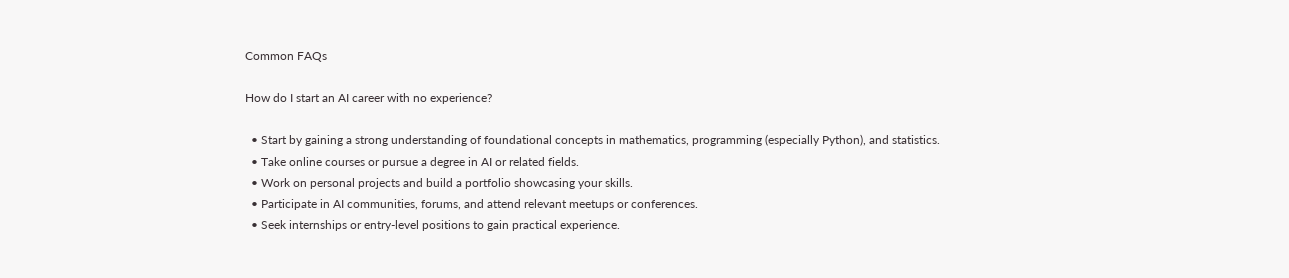Common FAQs

How do I start an AI career with no experience?

  • Start by gaining a strong understanding of foundational concepts in mathematics, programming (especially Python), and statistics.
  • Take online courses or pursue a degree in AI or related fields.
  • Work on personal projects and build a portfolio showcasing your skills.
  • Participate in AI communities, forums, and attend relevant meetups or conferences.
  • Seek internships or entry-level positions to gain practical experience.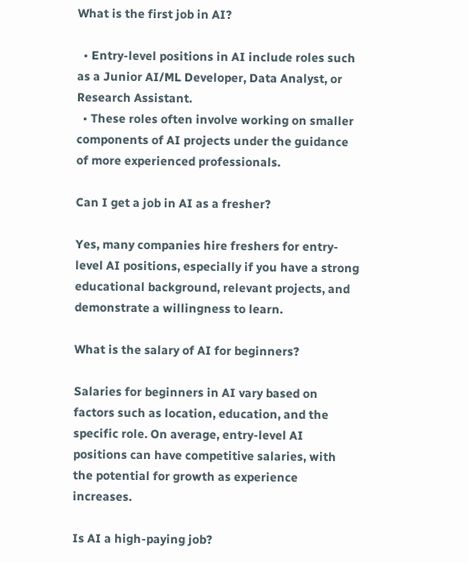What is the first job in AI?

  • Entry-level positions in AI include roles such as a Junior AI/ML Developer, Data Analyst, or Research Assistant.
  • These roles often involve working on smaller components of AI projects under the guidance of more experienced professionals.

Can I get a job in AI as a fresher?

Yes, many companies hire freshers for entry-level AI positions, especially if you have a strong educational background, relevant projects, and demonstrate a willingness to learn.

What is the salary of AI for beginners?

Salaries for beginners in AI vary based on factors such as location, education, and the specific role. On average, entry-level AI positions can have competitive salaries, with the potential for growth as experience increases.

Is AI a high-paying job?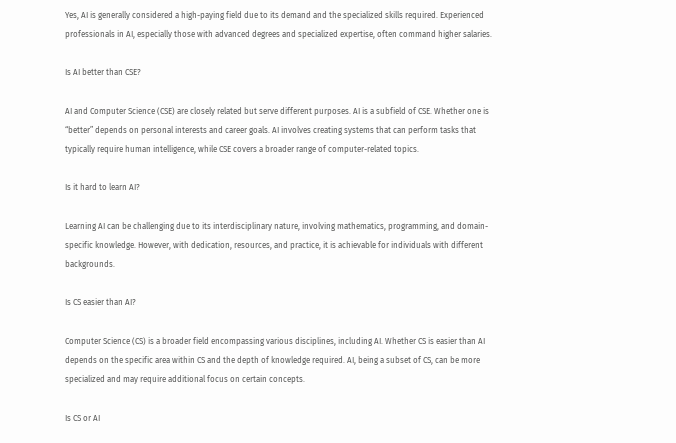Yes, AI is generally considered a high-paying field due to its demand and the specialized skills required. Experienced professionals in AI, especially those with advanced degrees and specialized expertise, often command higher salaries.

Is AI better than CSE?

AI and Computer Science (CSE) are closely related but serve different purposes. AI is a subfield of CSE. Whether one is “better” depends on personal interests and career goals. AI involves creating systems that can perform tasks that typically require human intelligence, while CSE covers a broader range of computer-related topics.

Is it hard to learn AI?

Learning AI can be challenging due to its interdisciplinary nature, involving mathematics, programming, and domain-specific knowledge. However, with dedication, resources, and practice, it is achievable for individuals with different backgrounds.

Is CS easier than AI?

Computer Science (CS) is a broader field encompassing various disciplines, including AI. Whether CS is easier than AI depends on the specific area within CS and the depth of knowledge required. AI, being a subset of CS, can be more specialized and may require additional focus on certain concepts.

Is CS or AI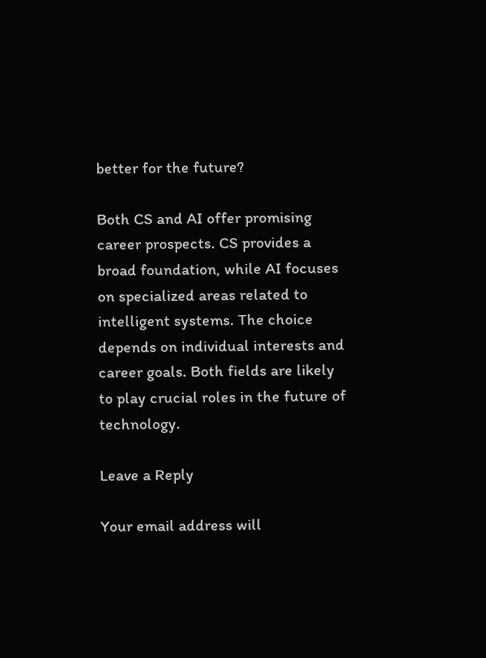better for the future?

Both CS and AI offer promising career prospects. CS provides a broad foundation, while AI focuses on specialized areas related to intelligent systems. The choice depends on individual interests and career goals. Both fields are likely to play crucial roles in the future of technology.

Leave a Reply

Your email address will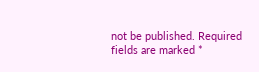not be published. Required fields are marked *